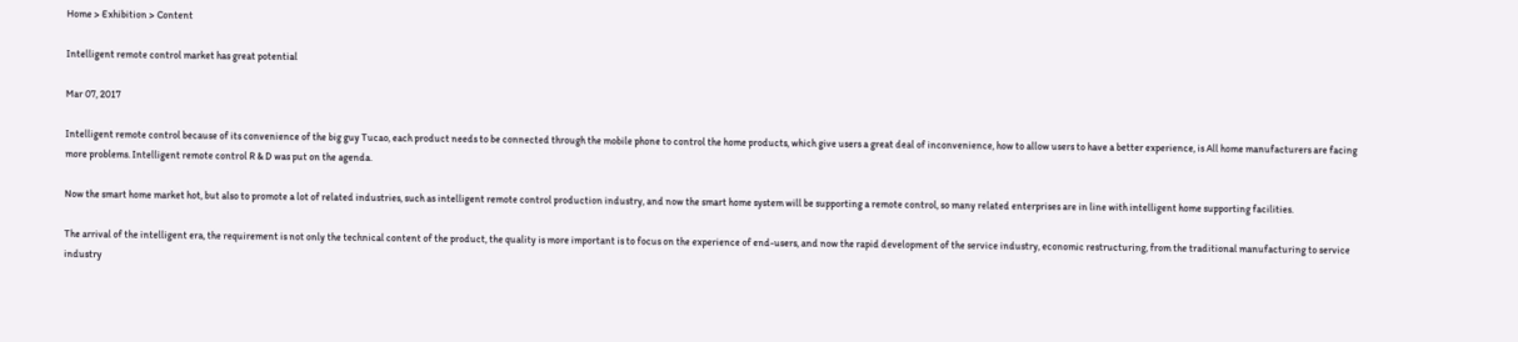Home > Exhibition > Content

Intelligent remote control market has great potential

Mar 07, 2017

Intelligent remote control because of its convenience of the big guy Tucao, each product needs to be connected through the mobile phone to control the home products, which give users a great deal of inconvenience, how to allow users to have a better experience, is All home manufacturers are facing more problems. Intelligent remote control R & D was put on the agenda.

Now the smart home market hot, but also to promote a lot of related industries, such as intelligent remote control production industry, and now the smart home system will be supporting a remote control, so many related enterprises are in line with intelligent home supporting facilities.

The arrival of the intelligent era, the requirement is not only the technical content of the product, the quality is more important is to focus on the experience of end-users, and now the rapid development of the service industry, economic restructuring, from the traditional manufacturing to service industry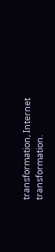transformation, Internet transformation.